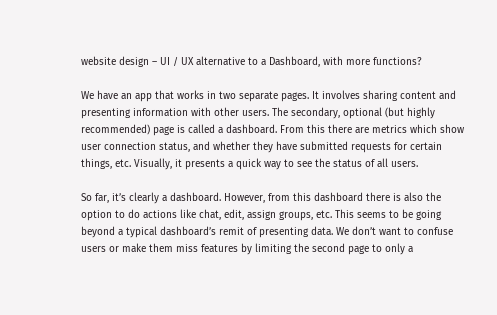website design – UI / UX alternative to a Dashboard, with more functions?

We have an app that works in two separate pages. It involves sharing content and presenting information with other users. The secondary, optional (but highly recommended) page is called a dashboard. From this there are metrics which show user connection status, and whether they have submitted requests for certain things, etc. Visually, it presents a quick way to see the status of all users.

So far, it’s clearly a dashboard. However, from this dashboard there is also the option to do actions like chat, edit, assign groups, etc. This seems to be going beyond a typical dashboard’s remit of presenting data. We don’t want to confuse users or make them miss features by limiting the second page to only a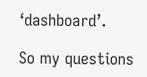‘dashboard’.

So my questions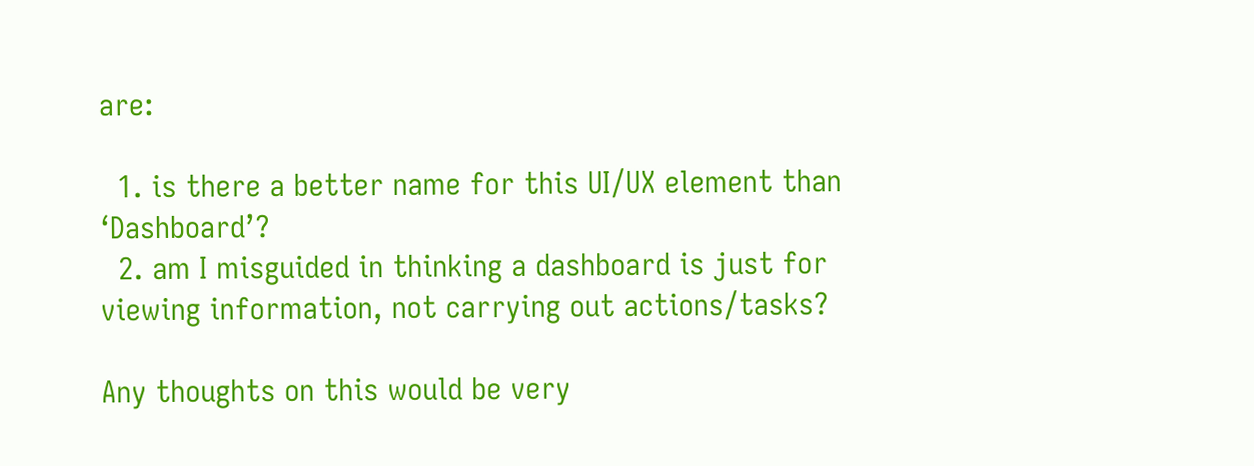are:

  1. is there a better name for this UI/UX element than ‘Dashboard’?
  2. am I misguided in thinking a dashboard is just for viewing information, not carrying out actions/tasks?

Any thoughts on this would be very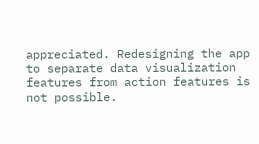appreciated. Redesigning the app to separate data visualization features from action features is not possible.